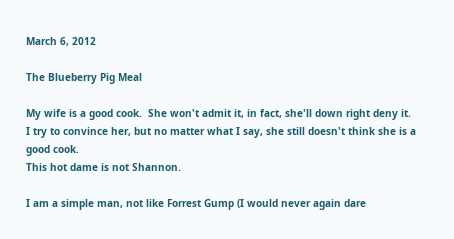March 6, 2012

The Blueberry Pig Meal

My wife is a good cook.  She won't admit it, in fact, she'll down right deny it.  I try to convince her, but no matter what I say, she still doesn't think she is a good cook.
This hot dame is not Shannon.

I am a simple man, not like Forrest Gump (I would never again dare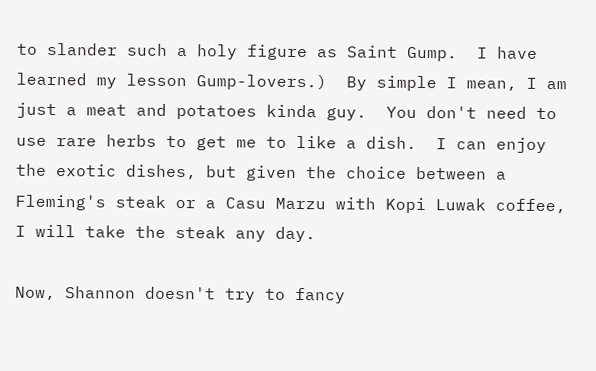to slander such a holy figure as Saint Gump.  I have learned my lesson Gump-lovers.)  By simple I mean, I am just a meat and potatoes kinda guy.  You don't need to use rare herbs to get me to like a dish.  I can enjoy the exotic dishes, but given the choice between a Fleming's steak or a Casu Marzu with Kopi Luwak coffee, I will take the steak any day.

Now, Shannon doesn't try to fancy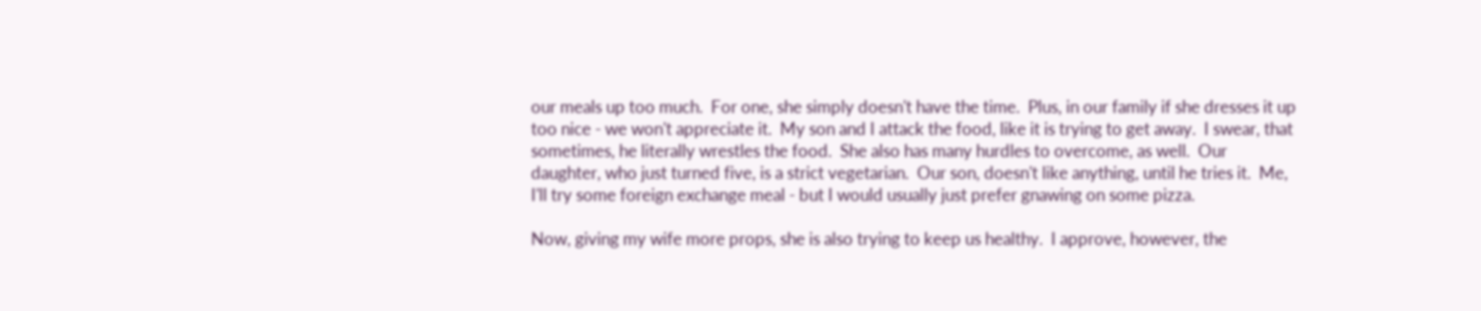our meals up too much.  For one, she simply doesn't have the time.  Plus, in our family if she dresses it up too nice - we won't appreciate it.  My son and I attack the food, like it is trying to get away.  I swear, that sometimes, he literally wrestles the food.  She also has many hurdles to overcome, as well.  Our daughter, who just turned five, is a strict vegetarian.  Our son, doesn't like anything, until he tries it.  Me, I'll try some foreign exchange meal - but I would usually just prefer gnawing on some pizza.

Now, giving my wife more props, she is also trying to keep us healthy.  I approve, however, the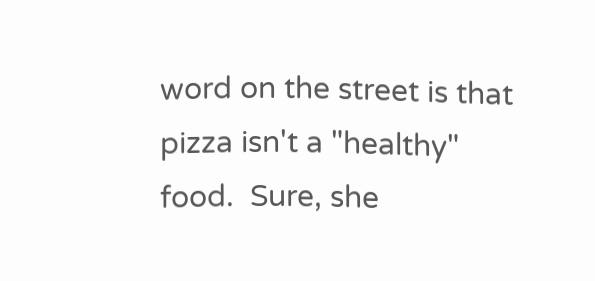word on the street is that pizza isn't a "healthy" food.  Sure, she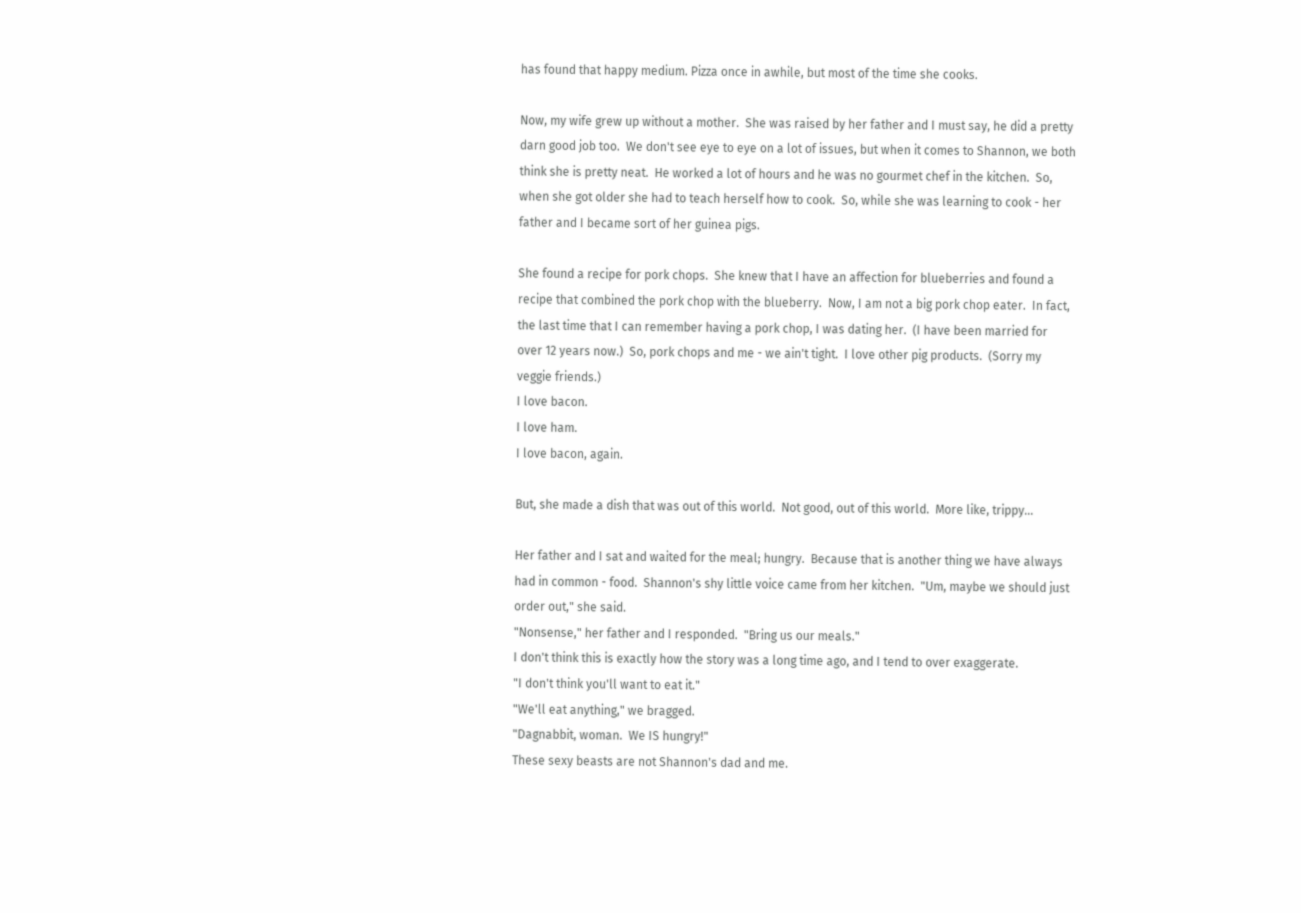has found that happy medium. Pizza once in awhile, but most of the time she cooks.

Now, my wife grew up without a mother.  She was raised by her father and I must say, he did a pretty darn good job too.  We don't see eye to eye on a lot of issues, but when it comes to Shannon, we both think she is pretty neat.  He worked a lot of hours and he was no gourmet chef in the kitchen.  So, when she got older she had to teach herself how to cook.  So, while she was learning to cook - her father and I became sort of her guinea pigs.

She found a recipe for pork chops.  She knew that I have an affection for blueberries and found a recipe that combined the pork chop with the blueberry.  Now, I am not a big pork chop eater.  In fact, the last time that I can remember having a pork chop, I was dating her.  (I have been married for over 12 years now.)  So, pork chops and me - we ain't tight.  I love other pig products.  (Sorry my veggie friends.)
I love bacon.
I love ham.
I love bacon, again.

But, she made a dish that was out of this world.  Not good, out of this world.  More like, trippy...

Her father and I sat and waited for the meal; hungry.  Because that is another thing we have always had in common - food.  Shannon's shy little voice came from her kitchen.  "Um, maybe we should just order out," she said.
"Nonsense," her father and I responded.  "Bring us our meals."
I don't think this is exactly how the story was a long time ago, and I tend to over exaggerate.
"I don't think you'll want to eat it."
"We'll eat anything," we bragged.
"Dagnabbit, woman.  We IS hungry!"
These sexy beasts are not Shannon's dad and me.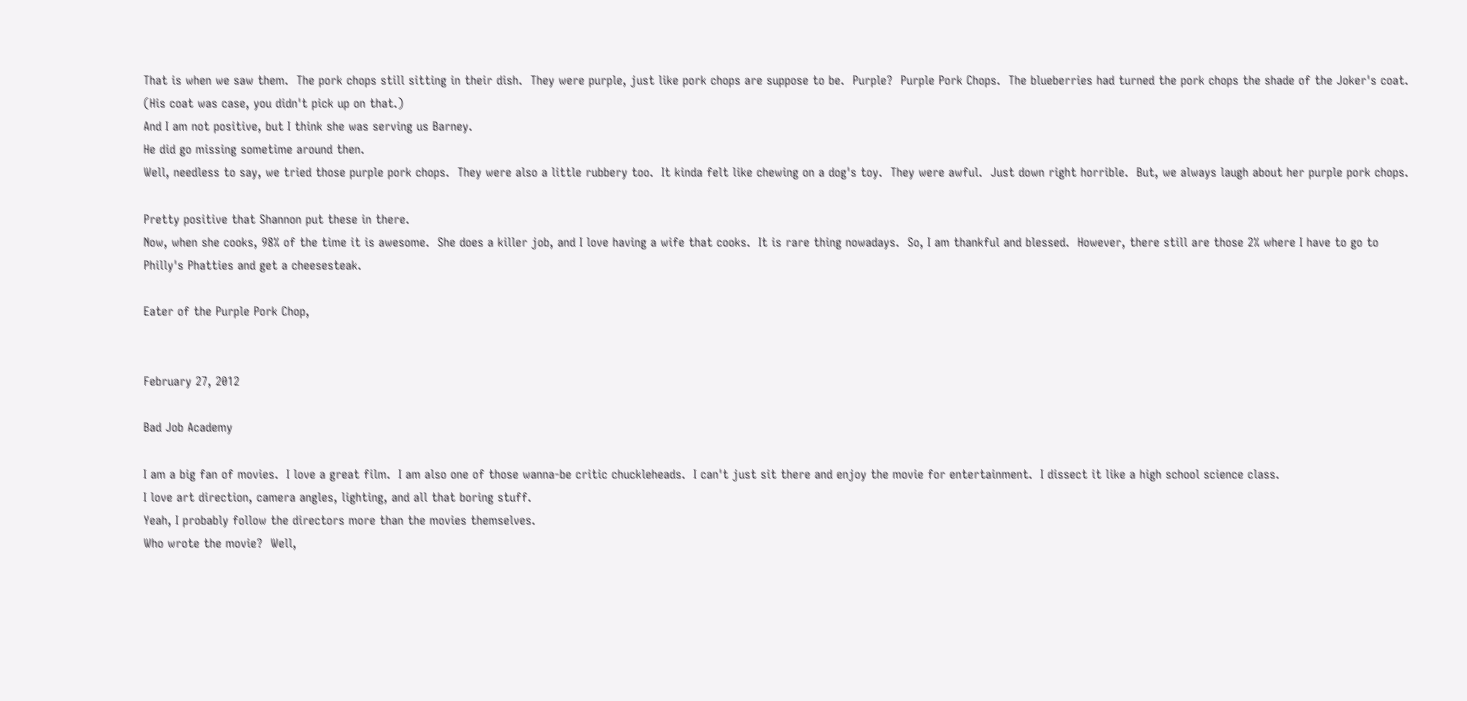That is when we saw them.  The pork chops still sitting in their dish.  They were purple, just like pork chops are suppose to be.  Purple?  Purple Pork Chops.  The blueberries had turned the pork chops the shade of the Joker's coat.  (His coat was case, you didn't pick up on that.)
And I am not positive, but I think she was serving us Barney.
He did go missing sometime around then.
Well, needless to say, we tried those purple pork chops.  They were also a little rubbery too.  It kinda felt like chewing on a dog's toy.  They were awful.  Just down right horrible.  But, we always laugh about her purple pork chops.

Pretty positive that Shannon put these in there.
Now, when she cooks, 98% of the time it is awesome.  She does a killer job, and I love having a wife that cooks.  It is rare thing nowadays.  So, I am thankful and blessed.  However, there still are those 2% where I have to go to Philly's Phatties and get a cheesesteak.

Eater of the Purple Pork Chop,


February 27, 2012

Bad Job Academy

I am a big fan of movies.  I love a great film.  I am also one of those wanna-be critic chuckleheads.  I can't just sit there and enjoy the movie for entertainment.  I dissect it like a high school science class.
I love art direction, camera angles, lighting, and all that boring stuff.
Yeah, I probably follow the directors more than the movies themselves.
Who wrote the movie?  Well,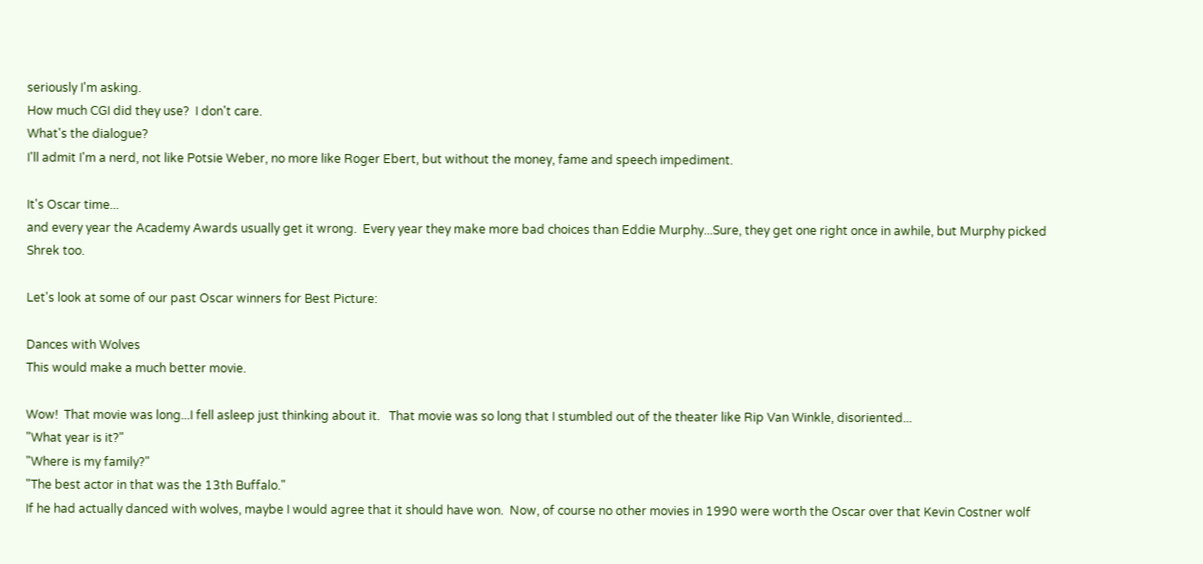seriously I'm asking.
How much CGI did they use?  I don't care.
What's the dialogue?
I'll admit I'm a nerd, not like Potsie Weber, no more like Roger Ebert, but without the money, fame and speech impediment.

It's Oscar time...
and every year the Academy Awards usually get it wrong.  Every year they make more bad choices than Eddie Murphy...Sure, they get one right once in awhile, but Murphy picked Shrek too.

Let's look at some of our past Oscar winners for Best Picture:

Dances with Wolves
This would make a much better movie.

Wow!  That movie was long...I fell asleep just thinking about it.   That movie was so long that I stumbled out of the theater like Rip Van Winkle, disoriented...
"What year is it?"
"Where is my family?"
"The best actor in that was the 13th Buffalo."
If he had actually danced with wolves, maybe I would agree that it should have won.  Now, of course no other movies in 1990 were worth the Oscar over that Kevin Costner wolf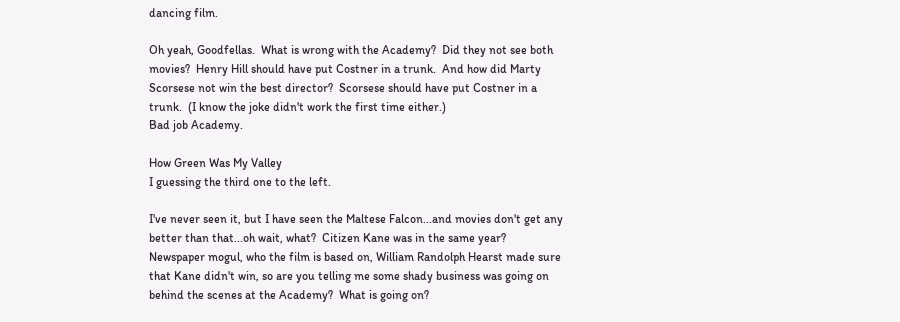dancing film.

Oh yeah, Goodfellas.  What is wrong with the Academy?  Did they not see both movies?  Henry Hill should have put Costner in a trunk.  And how did Marty Scorsese not win the best director?  Scorsese should have put Costner in a trunk.  (I know the joke didn't work the first time either.)
Bad job Academy.

How Green Was My Valley
I guessing the third one to the left.

I've never seen it, but I have seen the Maltese Falcon...and movies don't get any better than that...oh wait, what?  Citizen Kane was in the same year?  Newspaper mogul, who the film is based on, William Randolph Hearst made sure that Kane didn't win, so are you telling me some shady business was going on behind the scenes at the Academy?  What is going on?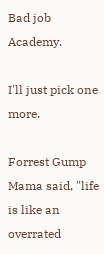Bad job Academy.

I'll just pick one more.

Forrest Gump
Mama said, "life is like an overrated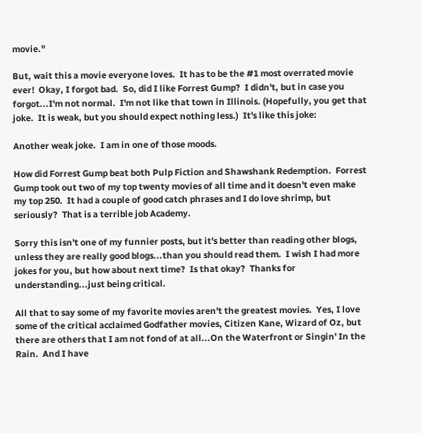movie."

But, wait this a movie everyone loves.  It has to be the #1 most overrated movie ever!  Okay, I forgot bad.  So, did I like Forrest Gump?  I didn't, but in case you forgot...I'm not normal.  I'm not like that town in Illinois. (Hopefully, you get that joke.  It is weak, but you should expect nothing less.)  It's like this joke:

Another weak joke.  I am in one of those moods.

How did Forrest Gump beat both Pulp Fiction and Shawshank Redemption.  Forrest Gump took out two of my top twenty movies of all time and it doesn't even make my top 250.  It had a couple of good catch phrases and I do love shrimp, but seriously?  That is a terrible job Academy.

Sorry this isn't one of my funnier posts, but it's better than reading other blogs, unless they are really good blogs...than you should read them.  I wish I had more jokes for you, but how about next time?  Is that okay?  Thanks for understanding...just being critical.

All that to say some of my favorite movies aren't the greatest movies.  Yes, I love some of the critical acclaimed Godfather movies, Citizen Kane, Wizard of Oz, but there are others that I am not fond of at all...On the Waterfront or Singin' In the Rain.  And I have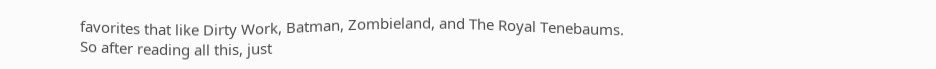favorites that like Dirty Work, Batman, Zombieland, and The Royal Tenebaums.
So after reading all this, just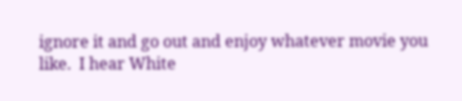ignore it and go out and enjoy whatever movie you like.  I hear White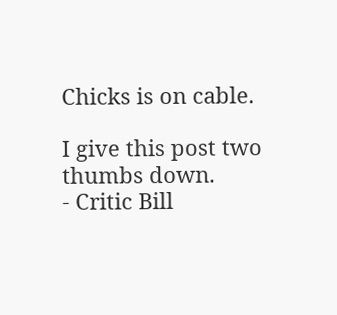Chicks is on cable.

I give this post two thumbs down.
- Critic Bill